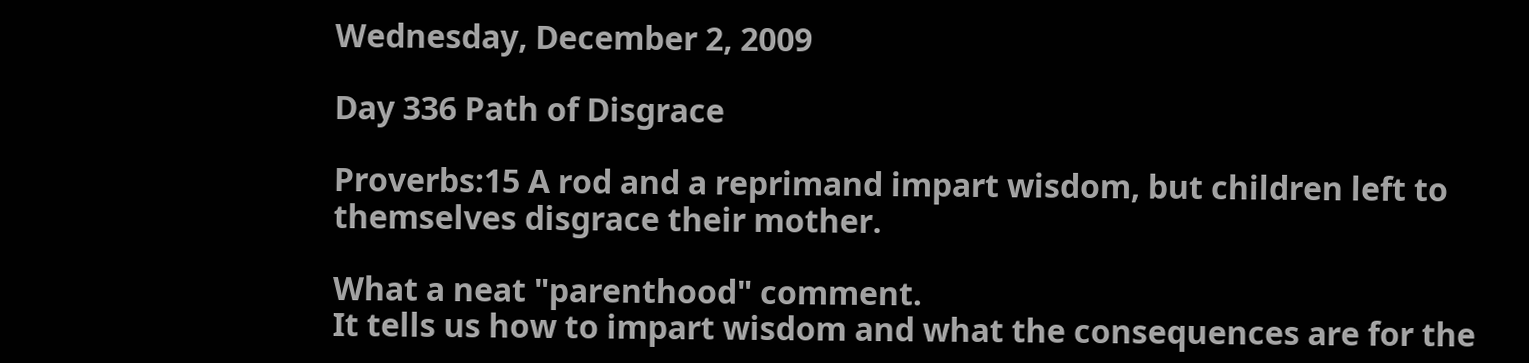Wednesday, December 2, 2009

Day 336 Path of Disgrace

Proverbs:15 A rod and a reprimand impart wisdom, but children left to themselves disgrace their mother.

What a neat "parenthood" comment.
It tells us how to impart wisdom and what the consequences are for the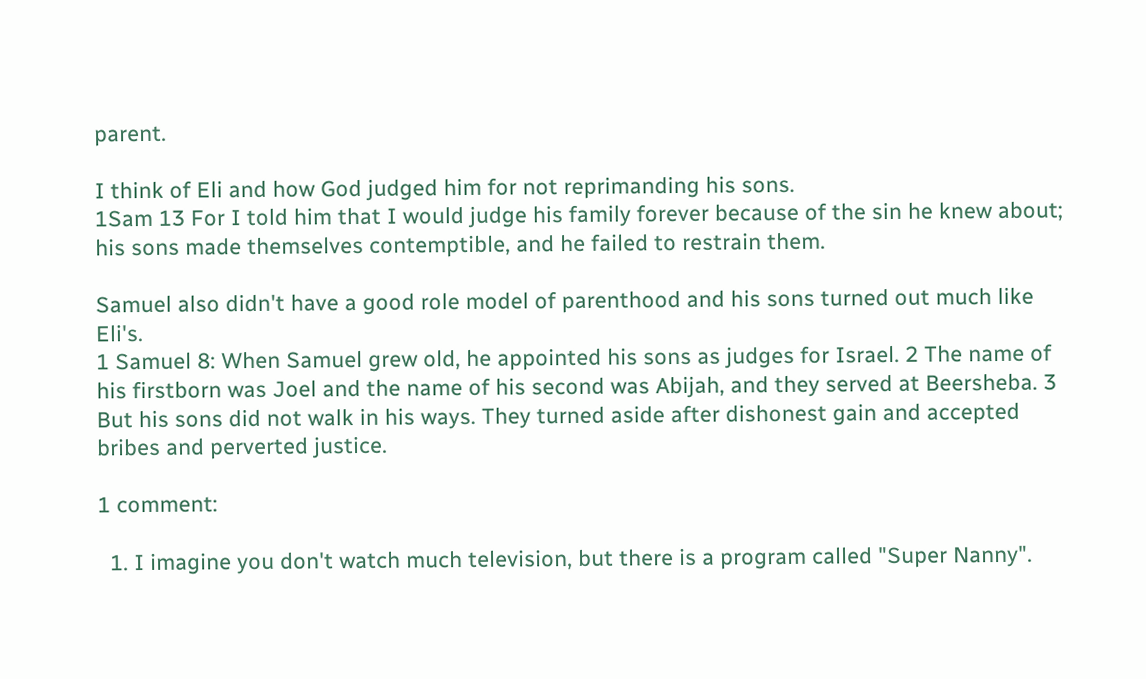parent.

I think of Eli and how God judged him for not reprimanding his sons.
1Sam 13 For I told him that I would judge his family forever because of the sin he knew about; his sons made themselves contemptible, and he failed to restrain them.

Samuel also didn't have a good role model of parenthood and his sons turned out much like Eli's.
1 Samuel 8: When Samuel grew old, he appointed his sons as judges for Israel. 2 The name of his firstborn was Joel and the name of his second was Abijah, and they served at Beersheba. 3 But his sons did not walk in his ways. They turned aside after dishonest gain and accepted bribes and perverted justice.

1 comment:

  1. I imagine you don't watch much television, but there is a program called "Super Nanny".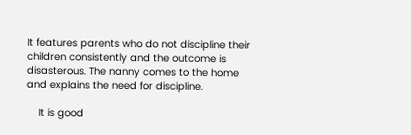It features parents who do not discipline their children consistently and the outcome is disasterous. The nanny comes to the home and explains the need for discipline.

    It is good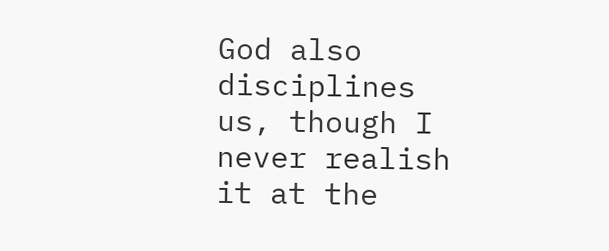God also disciplines us, though I never realish it at the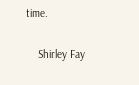time.

    Shirley Fay